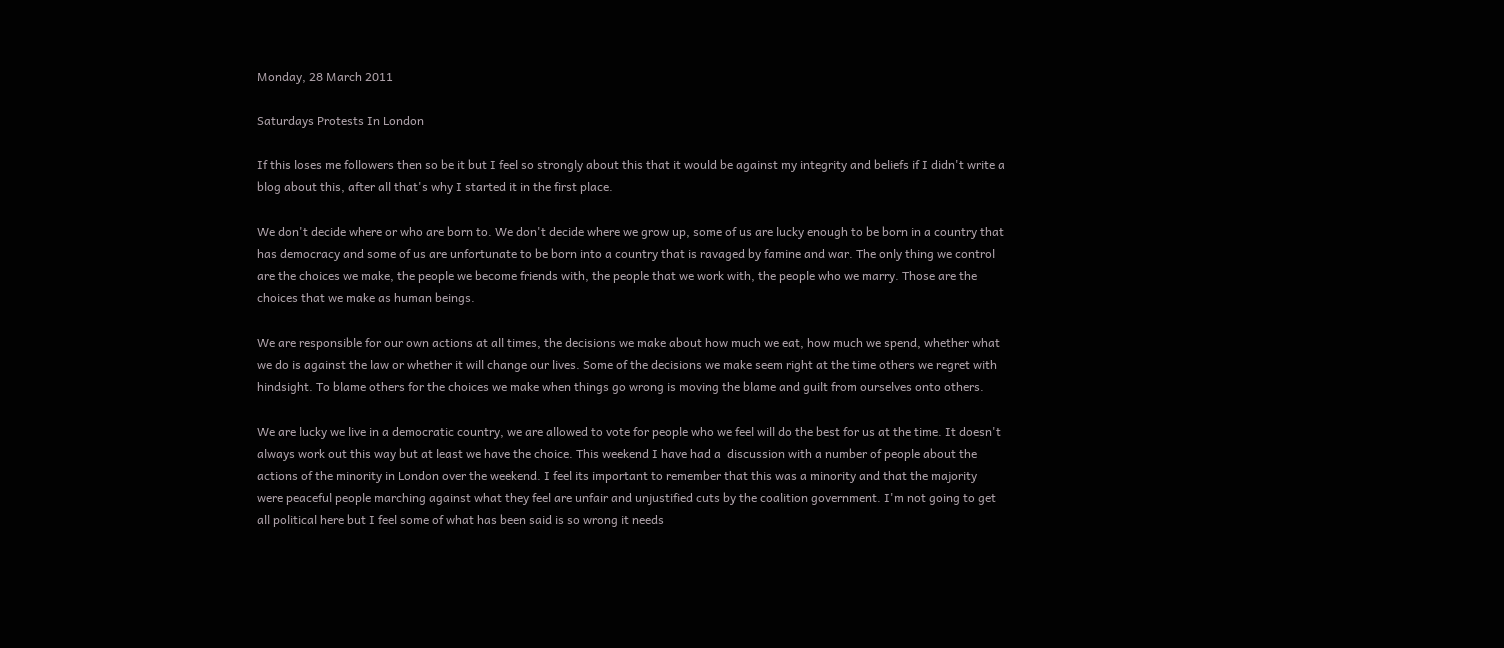Monday, 28 March 2011

Saturdays Protests In London

If this loses me followers then so be it but I feel so strongly about this that it would be against my integrity and beliefs if I didn't write a blog about this, after all that's why I started it in the first place.

We don't decide where or who are born to. We don't decide where we grow up, some of us are lucky enough to be born in a country that has democracy and some of us are unfortunate to be born into a country that is ravaged by famine and war. The only thing we control are the choices we make, the people we become friends with, the people that we work with, the people who we marry. Those are the choices that we make as human beings.

We are responsible for our own actions at all times, the decisions we make about how much we eat, how much we spend, whether what we do is against the law or whether it will change our lives. Some of the decisions we make seem right at the time others we regret with hindsight. To blame others for the choices we make when things go wrong is moving the blame and guilt from ourselves onto others.

We are lucky we live in a democratic country, we are allowed to vote for people who we feel will do the best for us at the time. It doesn't always work out this way but at least we have the choice. This weekend I have had a  discussion with a number of people about the actions of the minority in London over the weekend. I feel its important to remember that this was a minority and that the majority were peaceful people marching against what they feel are unfair and unjustified cuts by the coalition government. I'm not going to get all political here but I feel some of what has been said is so wrong it needs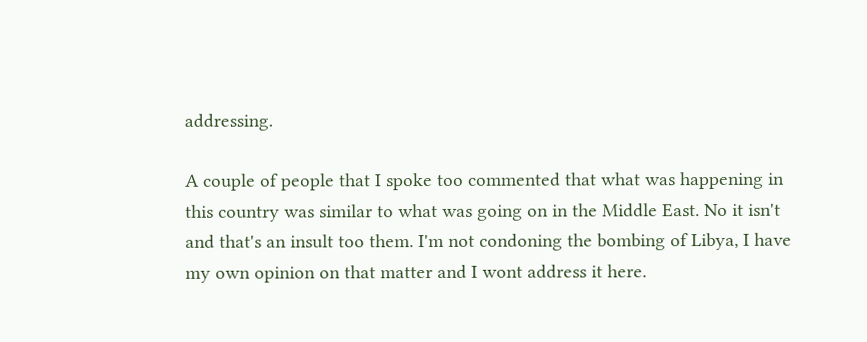addressing.

A couple of people that I spoke too commented that what was happening in this country was similar to what was going on in the Middle East. No it isn't and that's an insult too them. I'm not condoning the bombing of Libya, I have my own opinion on that matter and I wont address it here.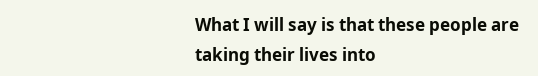What I will say is that these people are taking their lives into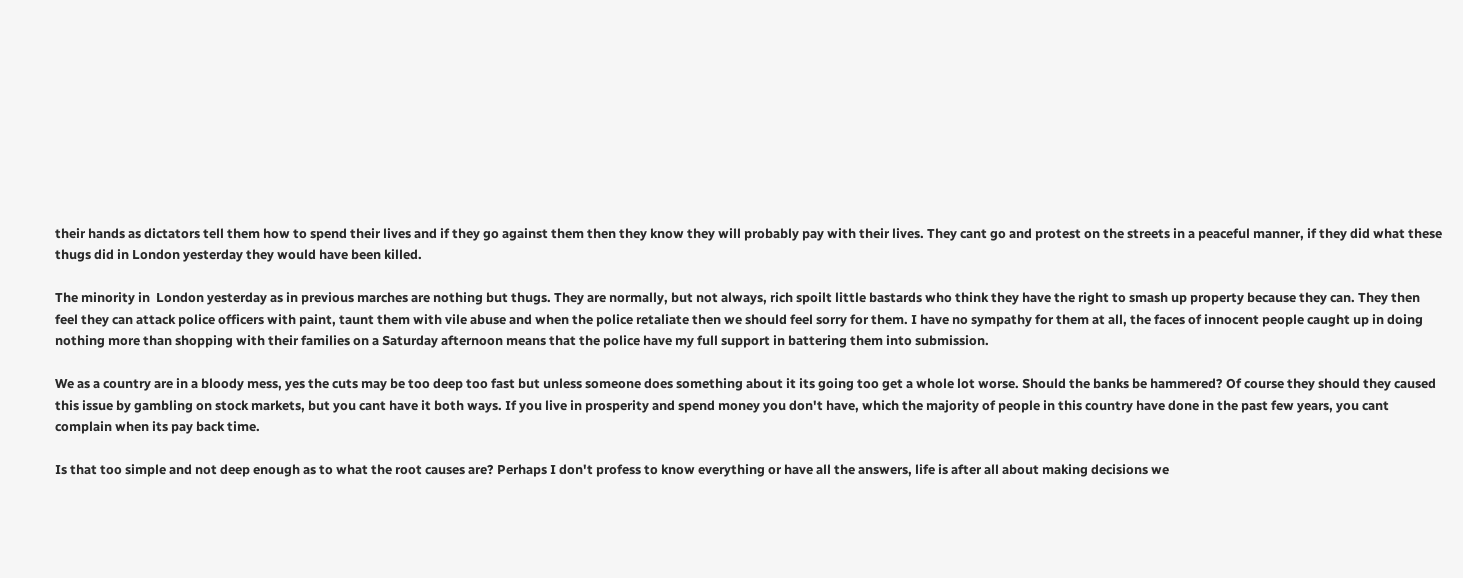their hands as dictators tell them how to spend their lives and if they go against them then they know they will probably pay with their lives. They cant go and protest on the streets in a peaceful manner, if they did what these thugs did in London yesterday they would have been killed.

The minority in  London yesterday as in previous marches are nothing but thugs. They are normally, but not always, rich spoilt little bastards who think they have the right to smash up property because they can. They then feel they can attack police officers with paint, taunt them with vile abuse and when the police retaliate then we should feel sorry for them. I have no sympathy for them at all, the faces of innocent people caught up in doing nothing more than shopping with their families on a Saturday afternoon means that the police have my full support in battering them into submission.

We as a country are in a bloody mess, yes the cuts may be too deep too fast but unless someone does something about it its going too get a whole lot worse. Should the banks be hammered? Of course they should they caused this issue by gambling on stock markets, but you cant have it both ways. If you live in prosperity and spend money you don't have, which the majority of people in this country have done in the past few years, you cant complain when its pay back time.

Is that too simple and not deep enough as to what the root causes are? Perhaps I don't profess to know everything or have all the answers, life is after all about making decisions we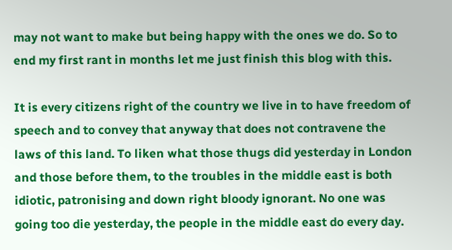may not want to make but being happy with the ones we do. So to end my first rant in months let me just finish this blog with this.

It is every citizens right of the country we live in to have freedom of speech and to convey that anyway that does not contravene the laws of this land. To liken what those thugs did yesterday in London and those before them, to the troubles in the middle east is both idiotic, patronising and down right bloody ignorant. No one was going too die yesterday, the people in the middle east do every day.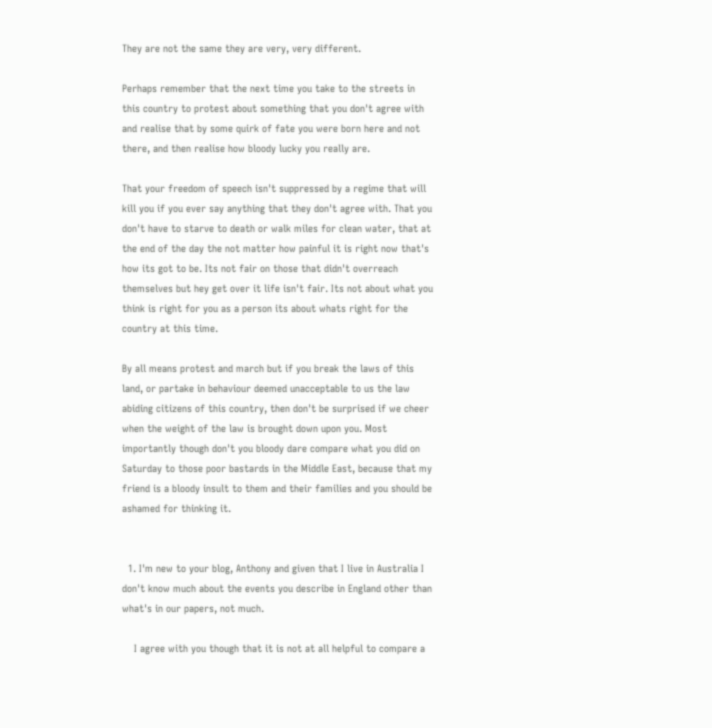They are not the same they are very, very different.

Perhaps remember that the next time you take to the streets in this country to protest about something that you don't agree with and realise that by some quirk of fate you were born here and not there, and then realise how bloody lucky you really are.

That your freedom of speech isn't suppressed by a regime that will kill you if you ever say anything that they don't agree with. That you don't have to starve to death or walk miles for clean water, that at the end of the day the not matter how painful it is right now that's how its got to be. Its not fair on those that didn't overreach themselves but hey get over it life isn't fair. Its not about what you think is right for you as a person its about whats right for the country at this time.

By all means protest and march but if you break the laws of this land, or partake in behaviour deemed unacceptable to us the law abiding citizens of this country, then don't be surprised if we cheer when the weight of the law is brought down upon you. Most importantly though don't you bloody dare compare what you did on Saturday to those poor bastards in the Middle East, because that my friend is a bloody insult to them and their families and you should be ashamed for thinking it.


  1. I'm new to your blog, Anthony and given that I live in Australia I don't know much about the events you describe in England other than what's in our papers, not much.

    I agree with you though that it is not at all helpful to compare a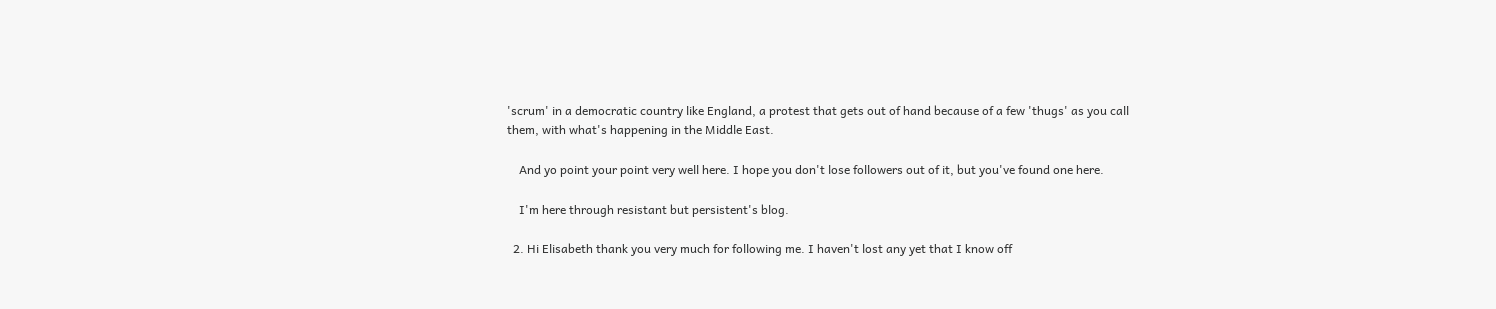'scrum' in a democratic country like England, a protest that gets out of hand because of a few 'thugs' as you call them, with what's happening in the Middle East.

    And yo point your point very well here. I hope you don't lose followers out of it, but you've found one here.

    I'm here through resistant but persistent's blog.

  2. Hi Elisabeth thank you very much for following me. I haven't lost any yet that I know off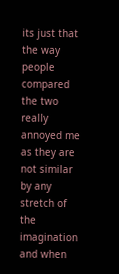its just that the way people compared the two really annoyed me as they are not similar by any stretch of the imagination and when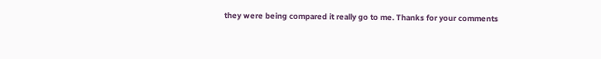they were being compared it really go to me. Thanks for your comments